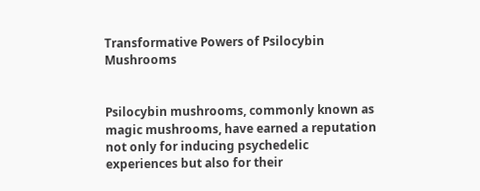Transformative Powers of Psilocybin Mushrooms


Psilocybin mushrooms, commonly known as magic mushrooms, have earned a reputation not only for inducing psychedelic experiences but also for their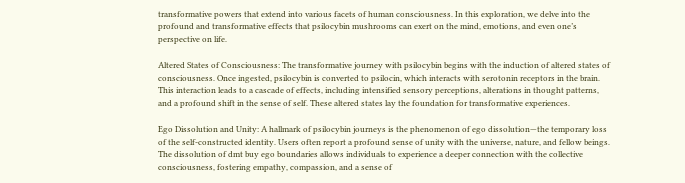transformative powers that extend into various facets of human consciousness. In this exploration, we delve into the profound and transformative effects that psilocybin mushrooms can exert on the mind, emotions, and even one’s perspective on life.

Altered States of Consciousness: The transformative journey with psilocybin begins with the induction of altered states of consciousness. Once ingested, psilocybin is converted to psilocin, which interacts with serotonin receptors in the brain. This interaction leads to a cascade of effects, including intensified sensory perceptions, alterations in thought patterns, and a profound shift in the sense of self. These altered states lay the foundation for transformative experiences.

Ego Dissolution and Unity: A hallmark of psilocybin journeys is the phenomenon of ego dissolution—the temporary loss of the self-constructed identity. Users often report a profound sense of unity with the universe, nature, and fellow beings. The dissolution of dmt buy ego boundaries allows individuals to experience a deeper connection with the collective consciousness, fostering empathy, compassion, and a sense of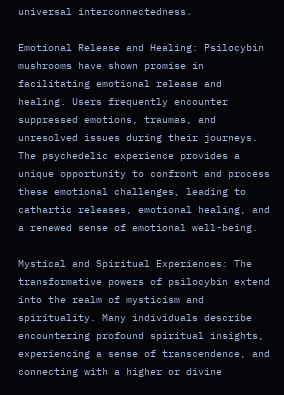universal interconnectedness.

Emotional Release and Healing: Psilocybin mushrooms have shown promise in facilitating emotional release and healing. Users frequently encounter suppressed emotions, traumas, and unresolved issues during their journeys. The psychedelic experience provides a unique opportunity to confront and process these emotional challenges, leading to cathartic releases, emotional healing, and a renewed sense of emotional well-being.

Mystical and Spiritual Experiences: The transformative powers of psilocybin extend into the realm of mysticism and spirituality. Many individuals describe encountering profound spiritual insights, experiencing a sense of transcendence, and connecting with a higher or divine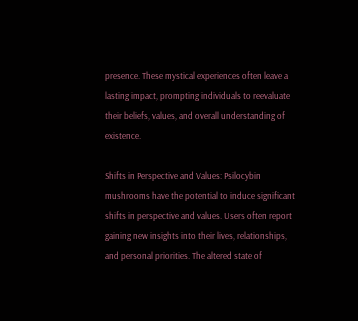presence. These mystical experiences often leave a lasting impact, prompting individuals to reevaluate their beliefs, values, and overall understanding of existence.

Shifts in Perspective and Values: Psilocybin mushrooms have the potential to induce significant shifts in perspective and values. Users often report gaining new insights into their lives, relationships, and personal priorities. The altered state of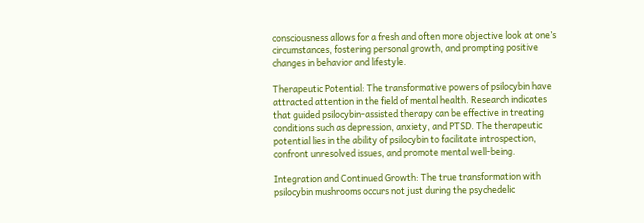consciousness allows for a fresh and often more objective look at one’s circumstances, fostering personal growth, and prompting positive changes in behavior and lifestyle.

Therapeutic Potential: The transformative powers of psilocybin have attracted attention in the field of mental health. Research indicates that guided psilocybin-assisted therapy can be effective in treating conditions such as depression, anxiety, and PTSD. The therapeutic potential lies in the ability of psilocybin to facilitate introspection, confront unresolved issues, and promote mental well-being.

Integration and Continued Growth: The true transformation with psilocybin mushrooms occurs not just during the psychedelic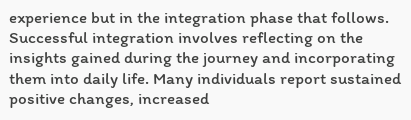experience but in the integration phase that follows. Successful integration involves reflecting on the insights gained during the journey and incorporating them into daily life. Many individuals report sustained positive changes, increased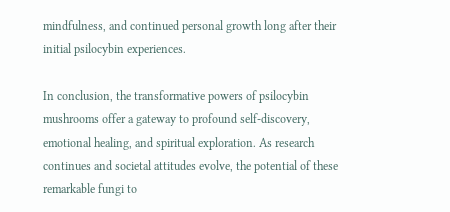mindfulness, and continued personal growth long after their initial psilocybin experiences.

In conclusion, the transformative powers of psilocybin mushrooms offer a gateway to profound self-discovery, emotional healing, and spiritual exploration. As research continues and societal attitudes evolve, the potential of these remarkable fungi to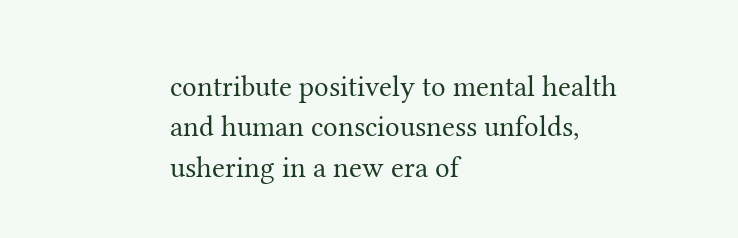contribute positively to mental health and human consciousness unfolds, ushering in a new era of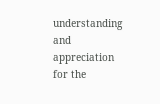understanding and appreciation for the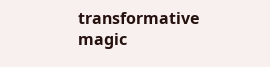transformative magic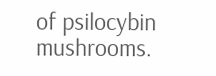of psilocybin mushrooms.